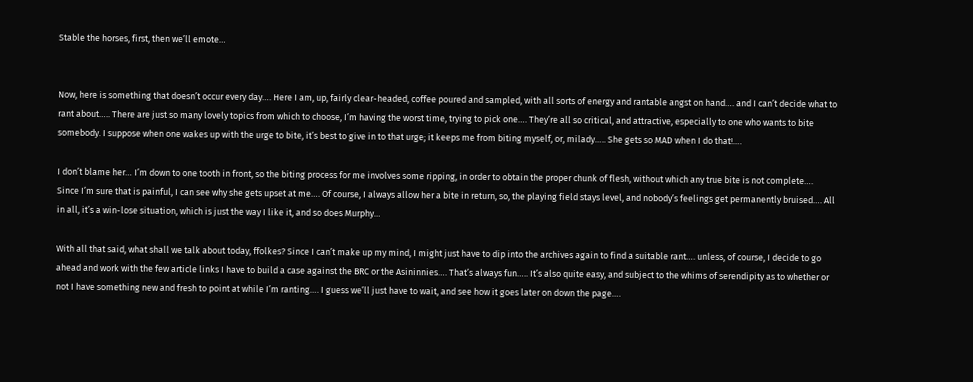Stable the horses, first, then we’ll emote…


Now, here is something that doesn’t occur every day…. Here I am, up, fairly clear-headed, coffee poured and sampled, with all sorts of energy and rantable angst on hand…. and I can’t decide what to rant about….. There are just so many lovely topics from which to choose, I’m having the worst time, trying to pick one…. They’re all so critical, and attractive, especially to one who wants to bite somebody. I suppose when one wakes up with the urge to bite, it’s best to give in to that urge; it keeps me from biting myself, or, milady….. She gets so MAD when I do that!….

I don’t blame her… I’m down to one tooth in front, so the biting process for me involves some ripping, in order to obtain the proper chunk of flesh, without which any true bite is not complete…. Since I’m sure that is painful, I can see why she gets upset at me…. Of course, I always allow her a bite in return, so, the playing field stays level, and nobody’s feelings get permanently bruised…. All in all, it’s a win-lose situation, which is just the way I like it, and so does Murphy…

With all that said, what shall we talk about today, ffolkes? Since I can’t make up my mind, I might just have to dip into the archives again to find a suitable rant…. unless, of course, I decide to go ahead and work with the few article links I have to build a case against the BRC or the Asininnies…. That’s always fun….. It’s also quite easy, and subject to the whims of serendipity as to whether or not I have something new and fresh to point at while I’m ranting…. I guess we’ll just have to wait, and see how it goes later on down the page….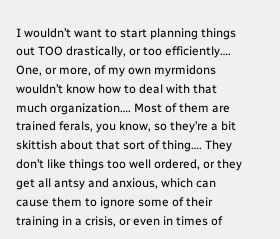I wouldn’t want to start planning things out TOO drastically, or too efficiently…. One, or more, of my own myrmidons wouldn’t know how to deal with that much organization…. Most of them are trained ferals, you know, so they’re a bit skittish about that sort of thing…. They don’t like things too well ordered, or they get all antsy and anxious, which can cause them to ignore some of their training in a crisis, or even in times of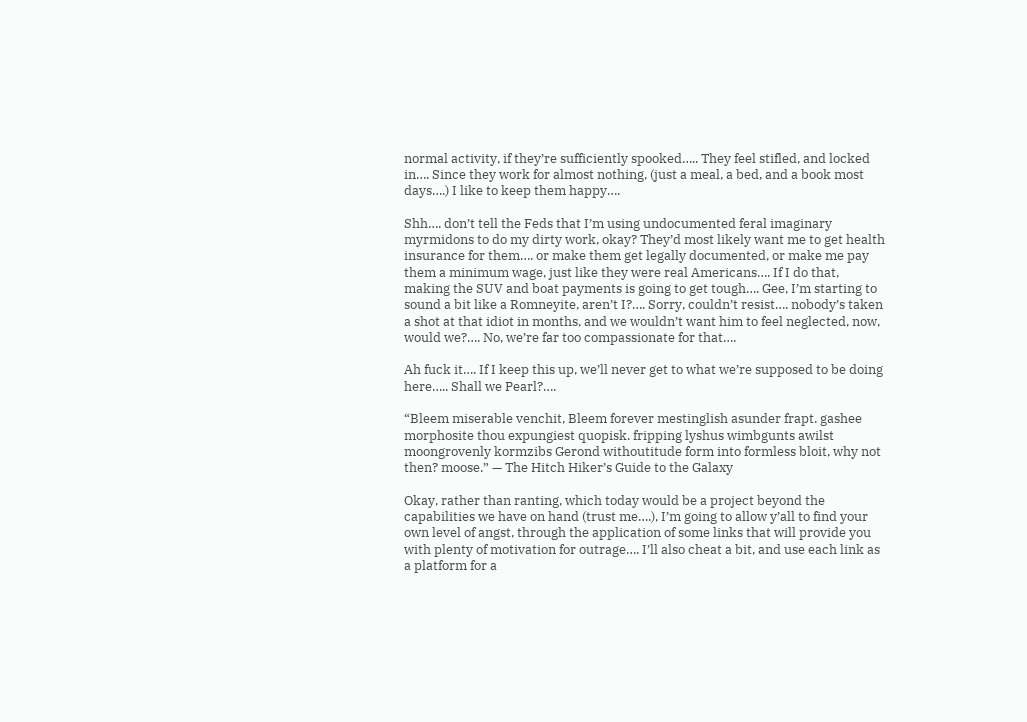normal activity, if they’re sufficiently spooked….. They feel stifled, and locked in…. Since they work for almost nothing, (just a meal, a bed, and a book most days….) I like to keep them happy….

Shh…. don’t tell the Feds that I’m using undocumented feral imaginary myrmidons to do my dirty work, okay? They’d most likely want me to get health insurance for them…. or make them get legally documented, or make me pay them a minimum wage, just like they were real Americans…. If I do that, making the SUV and boat payments is going to get tough…. Gee, I’m starting to sound a bit like a Romneyite, aren’t I?…. Sorry, couldn’t resist…. nobody’s taken a shot at that idiot in months, and we wouldn’t want him to feel neglected, now, would we?…. No, we’re far too compassionate for that….

Ah fuck it…. If I keep this up, we’ll never get to what we’re supposed to be doing here….. Shall we Pearl?….

“Bleem miserable venchit, Bleem forever mestinglish asunder frapt. gashee morphosite thou expungiest quopisk. fripping lyshus wimbgunts awilst moongrovenly kormzibs Gerond withoutitude form into formless bloit, why not then? moose.” — The Hitch Hiker’s Guide to the Galaxy

Okay, rather than ranting, which today would be a project beyond the capabilities we have on hand (trust me….), I’m going to allow y’all to find your own level of angst, through the application of some links that will provide you with plenty of motivation for outrage…. I’ll also cheat a bit, and use each link as a platform for a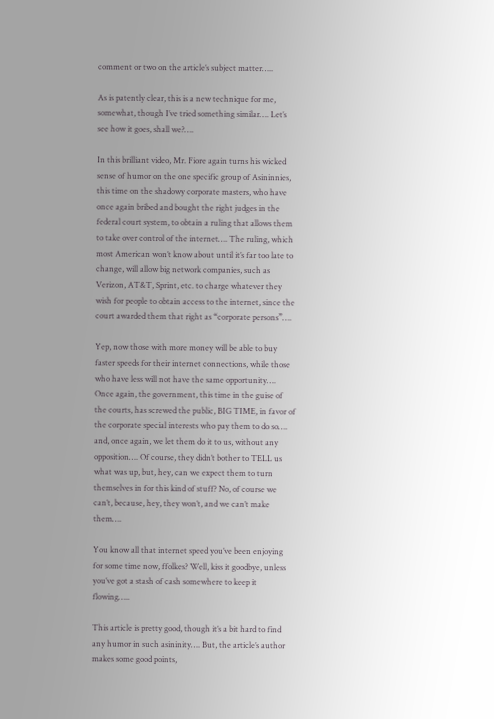comment or two on the article’s subject matter…..

As is patently clear, this is a new technique for me, somewhat, though I’ve tried something similar…. Let’s see how it goes, shall we?….

In this brilliant video, Mr. Fiore again turns his wicked sense of humor on the one specific group of Asininnies, this time on the shadowy corporate masters, who have once again bribed and bought the right judges in the federal court system, to obtain a ruling that allows them to take over control of the internet…. The ruling, which most American won’t know about until it’s far too late to change, will allow big network companies, such as Verizon, AT&T, Sprint, etc. to charge whatever they wish for people to obtain access to the internet, since the court awarded them that right as “corporate persons”….

Yep, now those with more money will be able to buy faster speeds for their internet connections, while those who have less will not have the same opportunity…. Once again, the government, this time in the guise of the courts, has screwed the public, BIG TIME, in favor of the corporate special interests who pay them to do so…. and, once again, we let them do it to us, without any opposition…. Of course, they didn’t bother to TELL us what was up, but, hey, can we expect them to turn themselves in for this kind of stuff? No, of course we can’t, because, hey, they won’t, and we can’t make them….

You know all that internet speed you’ve been enjoying for some time now, ffolkes? Well, kiss it goodbye, unless you’ve got a stash of cash somewhere to keep it flowing…..

This article is pretty good, though it’s a bit hard to find any humor in such asininity…. But, the article’s author makes some good points,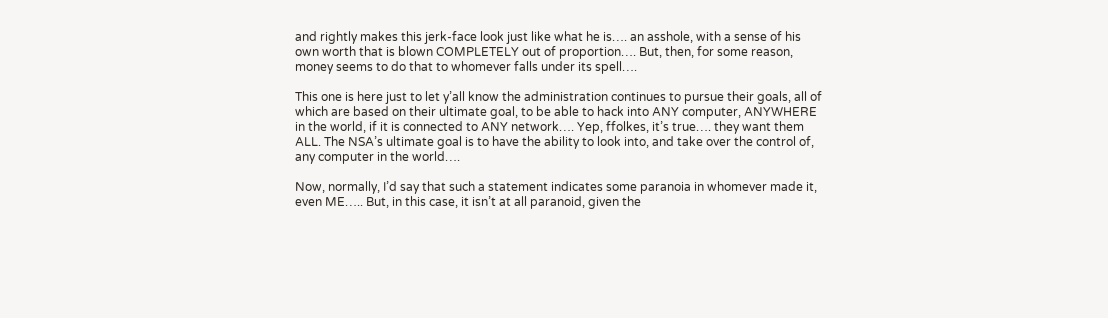and rightly makes this jerk-face look just like what he is…. an asshole, with a sense of his own worth that is blown COMPLETELY out of proportion…. But, then, for some reason, money seems to do that to whomever falls under its spell….

This one is here just to let y’all know the administration continues to pursue their goals, all of which are based on their ultimate goal, to be able to hack into ANY computer, ANYWHERE in the world, if it is connected to ANY network…. Yep, ffolkes, it’s true…. they want them ALL. The NSA’s ultimate goal is to have the ability to look into, and take over the control of, any computer in the world….

Now, normally, I’d say that such a statement indicates some paranoia in whomever made it, even ME….. But, in this case, it isn’t at all paranoid, given the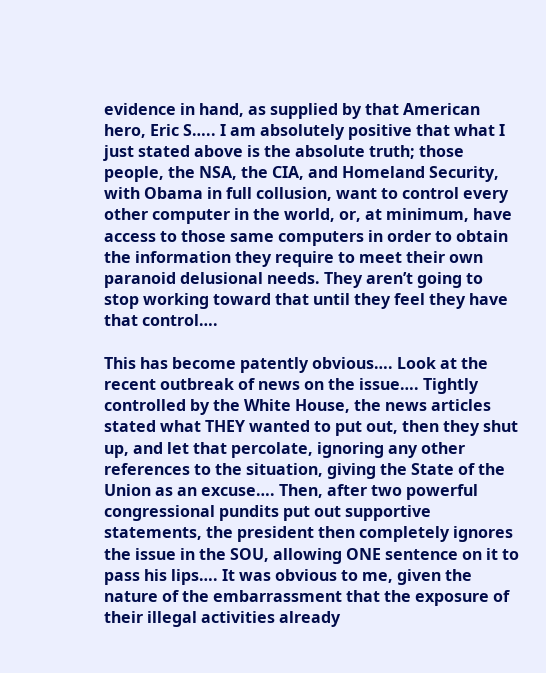evidence in hand, as supplied by that American hero, Eric S….. I am absolutely positive that what I just stated above is the absolute truth; those people, the NSA, the CIA, and Homeland Security, with Obama in full collusion, want to control every other computer in the world, or, at minimum, have access to those same computers in order to obtain the information they require to meet their own paranoid delusional needs. They aren’t going to stop working toward that until they feel they have that control….

This has become patently obvious…. Look at the recent outbreak of news on the issue…. Tightly controlled by the White House, the news articles stated what THEY wanted to put out, then they shut up, and let that percolate, ignoring any other references to the situation, giving the State of the Union as an excuse…. Then, after two powerful congressional pundits put out supportive statements, the president then completely ignores the issue in the SOU, allowing ONE sentence on it to pass his lips…. It was obvious to me, given the nature of the embarrassment that the exposure of their illegal activities already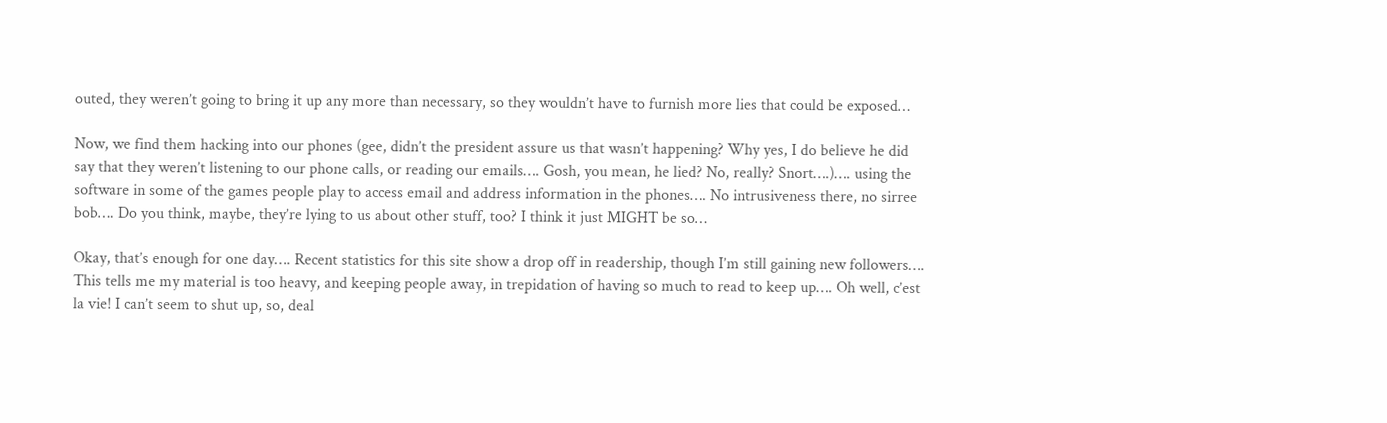outed, they weren’t going to bring it up any more than necessary, so they wouldn’t have to furnish more lies that could be exposed…

Now, we find them hacking into our phones (gee, didn’t the president assure us that wasn’t happening? Why yes, I do believe he did say that they weren’t listening to our phone calls, or reading our emails…. Gosh, you mean, he lied? No, really? Snort….)…. using the software in some of the games people play to access email and address information in the phones…. No intrusiveness there, no sirree bob…. Do you think, maybe, they’re lying to us about other stuff, too? I think it just MIGHT be so…

Okay, that’s enough for one day…. Recent statistics for this site show a drop off in readership, though I’m still gaining new followers…. This tells me my material is too heavy, and keeping people away, in trepidation of having so much to read to keep up…. Oh well, c’est la vie! I can’t seem to shut up, so, deal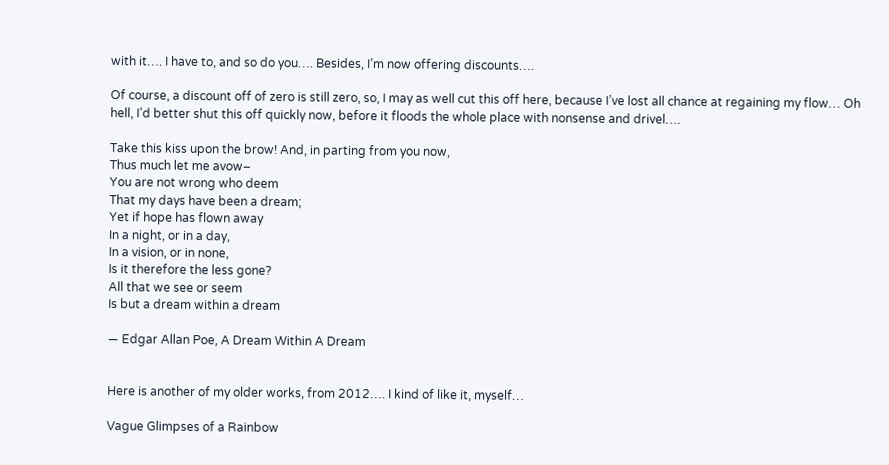with it…. I have to, and so do you…. Besides, I’m now offering discounts….

Of course, a discount off of zero is still zero, so, I may as well cut this off here, because I’ve lost all chance at regaining my flow… Oh hell, I’d better shut this off quickly now, before it floods the whole place with nonsense and drivel….

Take this kiss upon the brow! And, in parting from you now,
Thus much let me avow–
You are not wrong who deem
That my days have been a dream;
Yet if hope has flown away
In a night, or in a day,
In a vision, or in none,
Is it therefore the less gone?
All that we see or seem
Is but a dream within a dream

— Edgar Allan Poe, A Dream Within A Dream


Here is another of my older works, from 2012…. I kind of like it, myself…

Vague Glimpses of a Rainbow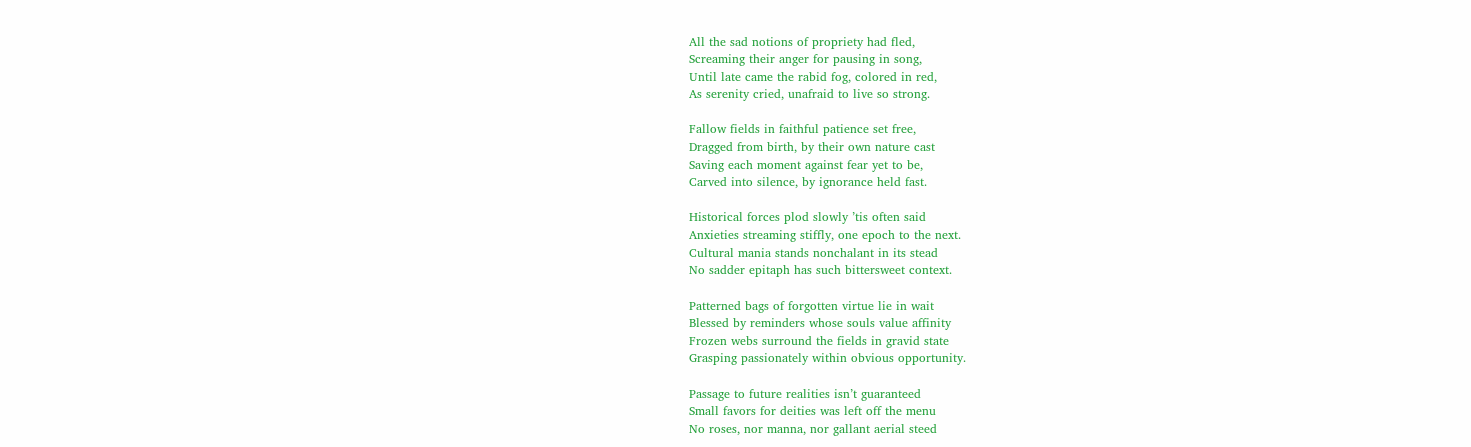All the sad notions of propriety had fled,
Screaming their anger for pausing in song,
Until late came the rabid fog, colored in red,
As serenity cried, unafraid to live so strong.

Fallow fields in faithful patience set free,
Dragged from birth, by their own nature cast
Saving each moment against fear yet to be,
Carved into silence, by ignorance held fast.

Historical forces plod slowly ’tis often said
Anxieties streaming stiffly, one epoch to the next.
Cultural mania stands nonchalant in its stead
No sadder epitaph has such bittersweet context.

Patterned bags of forgotten virtue lie in wait
Blessed by reminders whose souls value affinity
Frozen webs surround the fields in gravid state
Grasping passionately within obvious opportunity.

Passage to future realities isn’t guaranteed
Small favors for deities was left off the menu
No roses, nor manna, nor gallant aerial steed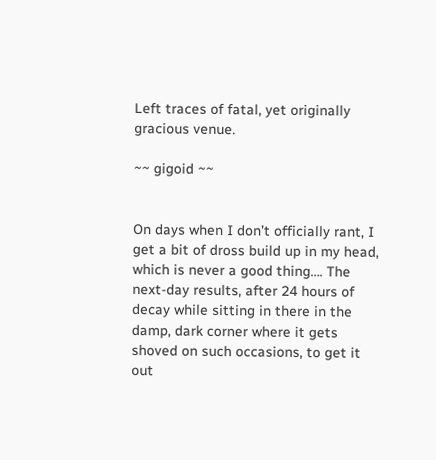Left traces of fatal, yet originally gracious venue.

~~ gigoid ~~


On days when I don’t officially rant, I get a bit of dross build up in my head, which is never a good thing…. The next-day results, after 24 hours of decay while sitting in there in the damp, dark corner where it gets shoved on such occasions, to get it out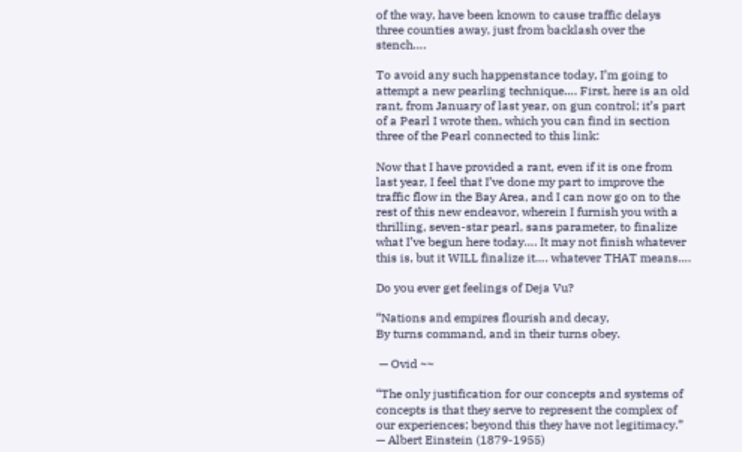of the way, have been known to cause traffic delays three counties away, just from backlash over the stench….

To avoid any such happenstance today, I’m going to attempt a new pearling technique…. First, here is an old rant, from January of last year, on gun control; it’s part of a Pearl I wrote then, which you can find in section three of the Pearl connected to this link:

Now that I have provided a rant, even if it is one from last year, I feel that I’ve done my part to improve the traffic flow in the Bay Area, and I can now go on to the rest of this new endeavor, wherein I furnish you with a thrilling, seven-star pearl, sans parameter, to finalize what I’ve begun here today…. It may not finish whatever this is, but it WILL finalize it…. whatever THAT means….

Do you ever get feelings of Deja Vu?

“Nations and empires flourish and decay,
By turns command, and in their turns obey.

 — Ovid ~~

“The only justification for our concepts and systems of concepts is that they serve to represent the complex of our experiences; beyond this they have not legitimacy.” — Albert Einstein (1879-1955)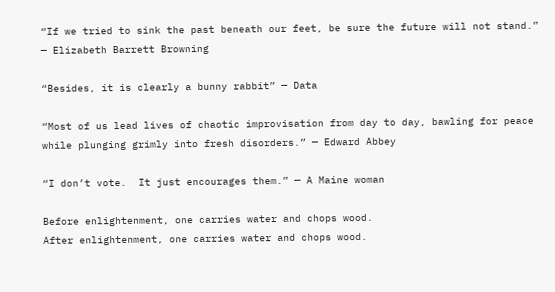“If we tried to sink the past beneath our feet, be sure the future will not stand.” — Elizabeth Barrett Browning

“Besides, it is clearly a bunny rabbit” — Data

“Most of us lead lives of chaotic improvisation from day to day, bawling for peace while plunging grimly into fresh disorders.” — Edward Abbey

“I don’t vote.  It just encourages them.” — A Maine woman

Before enlightenment, one carries water and chops wood.
After enlightenment, one carries water and chops wood.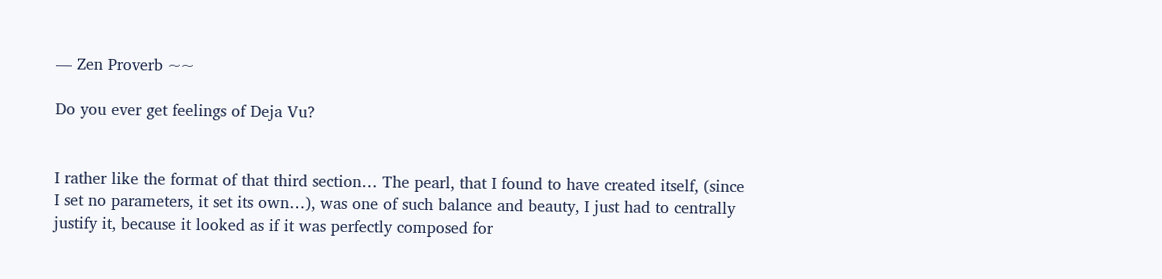— Zen Proverb ~~

Do you ever get feelings of Deja Vu?


I rather like the format of that third section… The pearl, that I found to have created itself, (since I set no parameters, it set its own…), was one of such balance and beauty, I just had to centrally justify it, because it looked as if it was perfectly composed for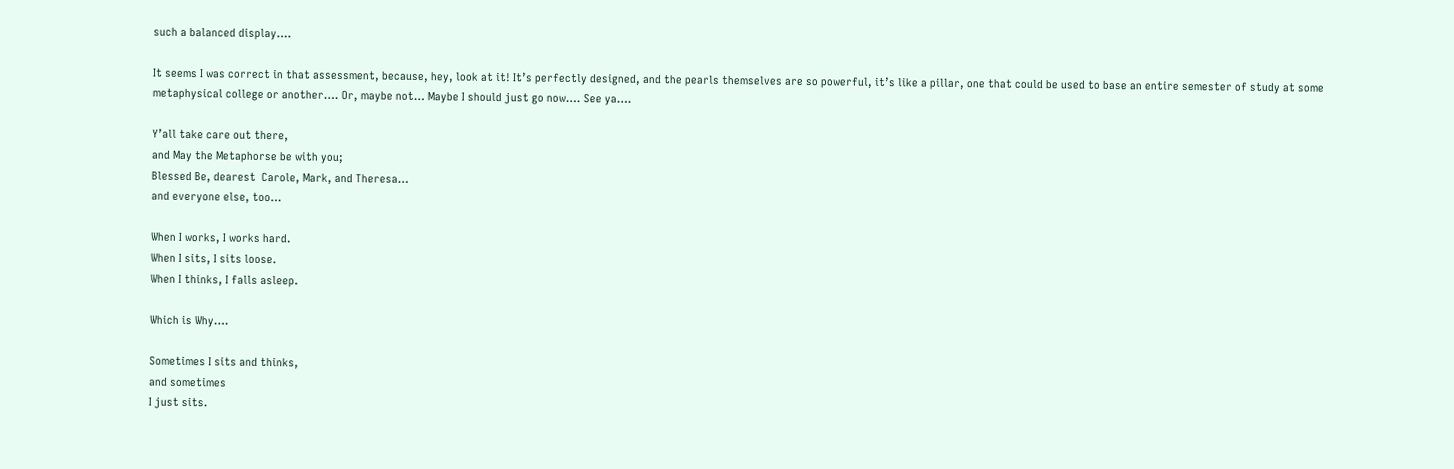such a balanced display….

It seems I was correct in that assessment, because, hey, look at it! It’s perfectly designed, and the pearls themselves are so powerful, it’s like a pillar, one that could be used to base an entire semester of study at some metaphysical college or another…. Or, maybe not… Maybe I should just go now…. See ya….

Y’all take care out there,
and May the Metaphorse be with you;
Blessed Be, dearest  Carole, Mark, and Theresa…
and everyone else, too…

When I works, I works hard.
When I sits, I sits loose.
When I thinks, I falls asleep.

Which is Why….

Sometimes I sits and thinks,
and sometimes
I just sits.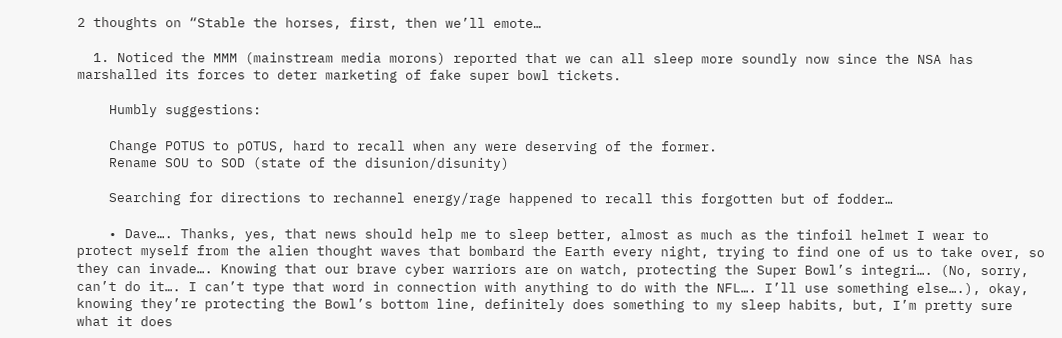2 thoughts on “Stable the horses, first, then we’ll emote…

  1. Noticed the MMM (mainstream media morons) reported that we can all sleep more soundly now since the NSA has marshalled its forces to deter marketing of fake super bowl tickets.

    Humbly suggestions:

    Change POTUS to pOTUS, hard to recall when any were deserving of the former.
    Rename SOU to SOD (state of the disunion/disunity)

    Searching for directions to rechannel energy/rage happened to recall this forgotten but of fodder…

    • Dave…. Thanks, yes, that news should help me to sleep better, almost as much as the tinfoil helmet I wear to protect myself from the alien thought waves that bombard the Earth every night, trying to find one of us to take over, so they can invade…. Knowing that our brave cyber warriors are on watch, protecting the Super Bowl’s integri…. (No, sorry, can’t do it…. I can’t type that word in connection with anything to do with the NFL…. I’ll use something else….), okay, knowing they’re protecting the Bowl’s bottom line, definitely does something to my sleep habits, but, I’m pretty sure what it does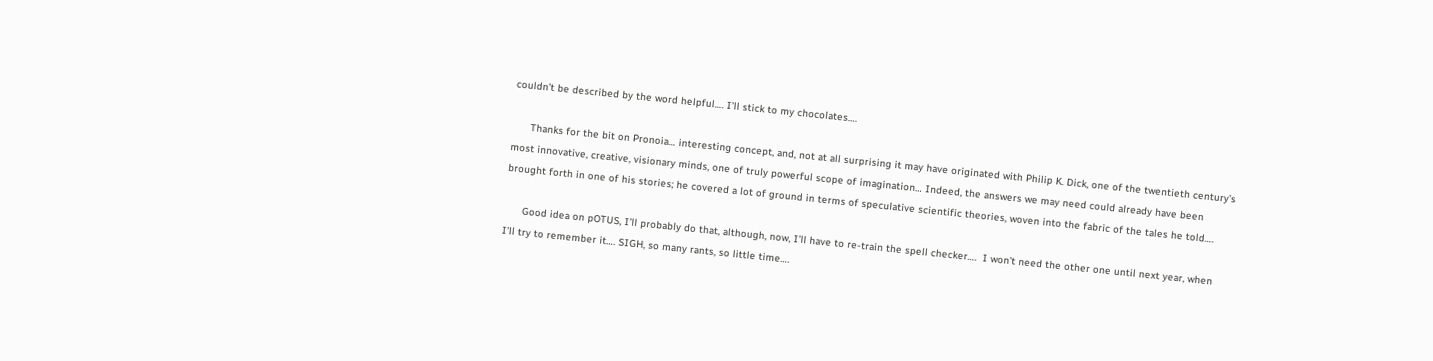couldn’t be described by the word helpful…. I’ll stick to my chocolates….

      Thanks for the bit on Pronoia… interesting concept, and, not at all surprising it may have originated with Philip K. Dick, one of the twentieth century’s most innovative, creative, visionary minds, one of truly powerful scope of imagination… Indeed, the answers we may need could already have been brought forth in one of his stories; he covered a lot of ground in terms of speculative scientific theories, woven into the fabric of the tales he told….

      Good idea on pOTUS, I’ll probably do that, although, now, I’ll have to re-train the spell checker….  I won’t need the other one until next year, when I’ll try to remember it…. SIGH, so many rants, so little time….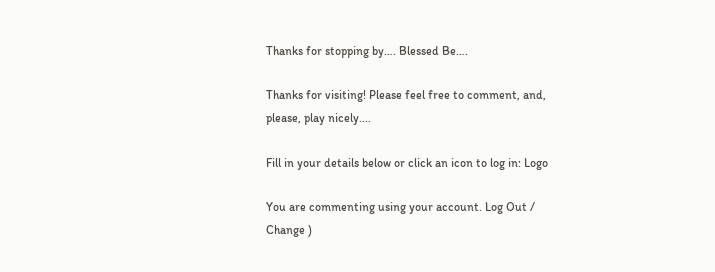Thanks for stopping by…. Blessed Be….

Thanks for visiting! Please feel free to comment, and, please, play nicely....

Fill in your details below or click an icon to log in: Logo

You are commenting using your account. Log Out /  Change )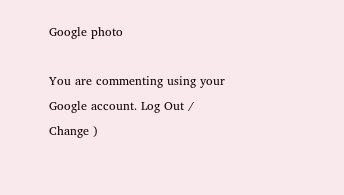Google photo

You are commenting using your Google account. Log Out /  Change )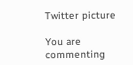Twitter picture

You are commenting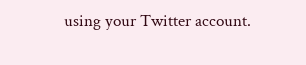using your Twitter account.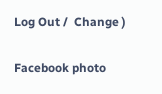Log Out /  Change )

Facebook photo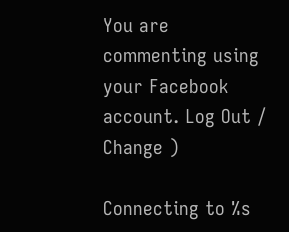You are commenting using your Facebook account. Log Out /  Change )

Connecting to %s